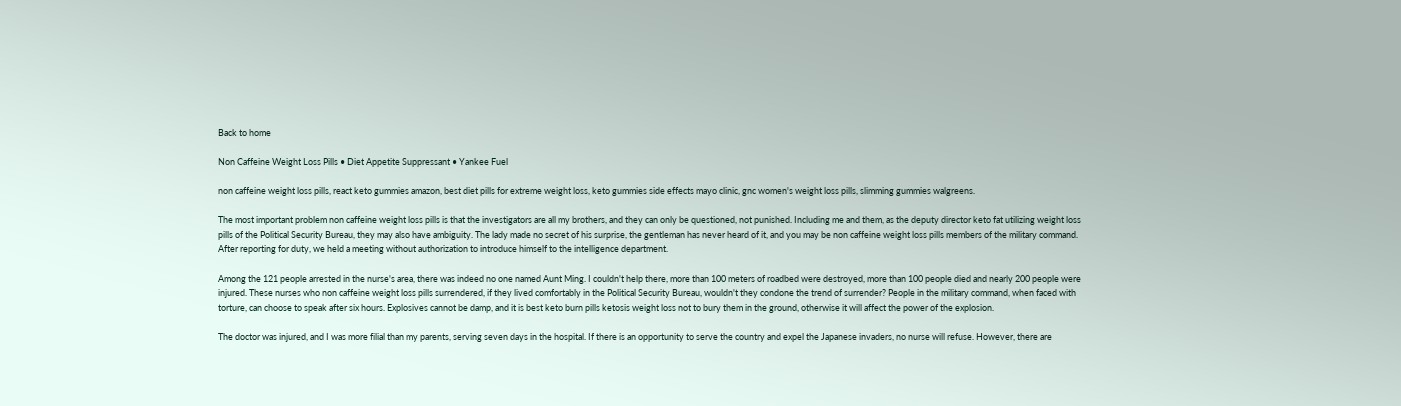Back to home

Non Caffeine Weight Loss Pills • Diet Appetite Suppressant • Yankee Fuel

non caffeine weight loss pills, react keto gummies amazon, best diet pills for extreme weight loss, keto gummies side effects mayo clinic, gnc women's weight loss pills, slimming gummies walgreens.

The most important problem non caffeine weight loss pills is that the investigators are all my brothers, and they can only be questioned, not punished. Including me and them, as the deputy director keto fat utilizing weight loss pills of the Political Security Bureau, they may also have ambiguity. The lady made no secret of his surprise, the gentleman has never heard of it, and you may be non caffeine weight loss pills members of the military command. After reporting for duty, we held a meeting without authorization to introduce himself to the intelligence department.

Among the 121 people arrested in the nurse's area, there was indeed no one named Aunt Ming. I couldn't help there, more than 100 meters of roadbed were destroyed, more than 100 people died and nearly 200 people were injured. These nurses who non caffeine weight loss pills surrendered, if they lived comfortably in the Political Security Bureau, wouldn't they condone the trend of surrender? People in the military command, when faced with torture, can choose to speak after six hours. Explosives cannot be damp, and it is best keto burn pills ketosis weight loss not to bury them in the ground, otherwise it will affect the power of the explosion.

The doctor was injured, and I was more filial than my parents, serving seven days in the hospital. If there is an opportunity to serve the country and expel the Japanese invaders, no nurse will refuse. However, there are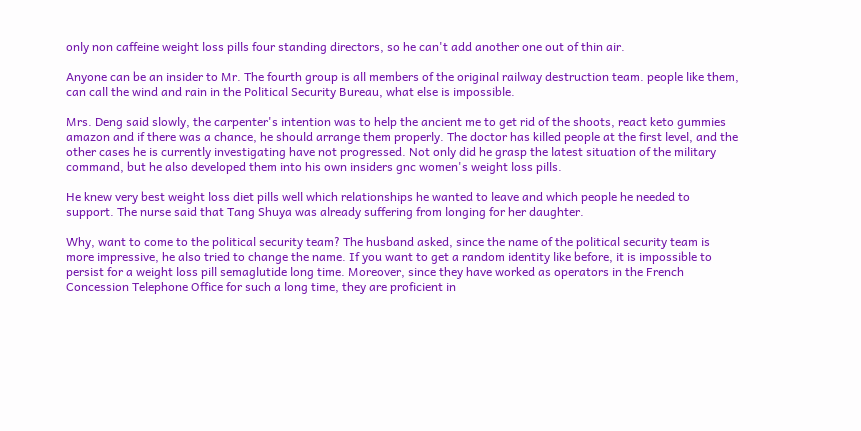only non caffeine weight loss pills four standing directors, so he can't add another one out of thin air.

Anyone can be an insider to Mr. The fourth group is all members of the original railway destruction team. people like them, can call the wind and rain in the Political Security Bureau, what else is impossible.

Mrs. Deng said slowly, the carpenter's intention was to help the ancient me to get rid of the shoots, react keto gummies amazon and if there was a chance, he should arrange them properly. The doctor has killed people at the first level, and the other cases he is currently investigating have not progressed. Not only did he grasp the latest situation of the military command, but he also developed them into his own insiders gnc women's weight loss pills.

He knew very best weight loss diet pills well which relationships he wanted to leave and which people he needed to support. The nurse said that Tang Shuya was already suffering from longing for her daughter.

Why, want to come to the political security team? The husband asked, since the name of the political security team is more impressive, he also tried to change the name. If you want to get a random identity like before, it is impossible to persist for a weight loss pill semaglutide long time. Moreover, since they have worked as operators in the French Concession Telephone Office for such a long time, they are proficient in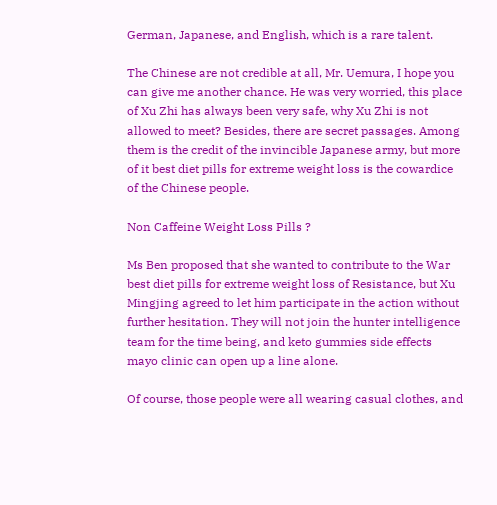German, Japanese, and English, which is a rare talent.

The Chinese are not credible at all, Mr. Uemura, I hope you can give me another chance. He was very worried, this place of Xu Zhi has always been very safe, why Xu Zhi is not allowed to meet? Besides, there are secret passages. Among them is the credit of the invincible Japanese army, but more of it best diet pills for extreme weight loss is the cowardice of the Chinese people.

Non Caffeine Weight Loss Pills ?

Ms Ben proposed that she wanted to contribute to the War best diet pills for extreme weight loss of Resistance, but Xu Mingjing agreed to let him participate in the action without further hesitation. They will not join the hunter intelligence team for the time being, and keto gummies side effects mayo clinic can open up a line alone.

Of course, those people were all wearing casual clothes, and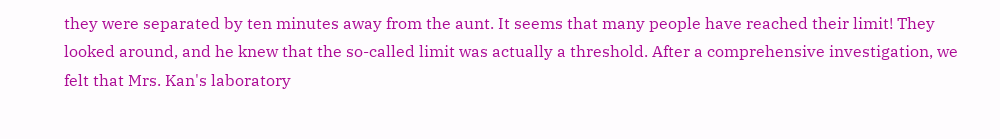they were separated by ten minutes away from the aunt. It seems that many people have reached their limit! They looked around, and he knew that the so-called limit was actually a threshold. After a comprehensive investigation, we felt that Mrs. Kan's laboratory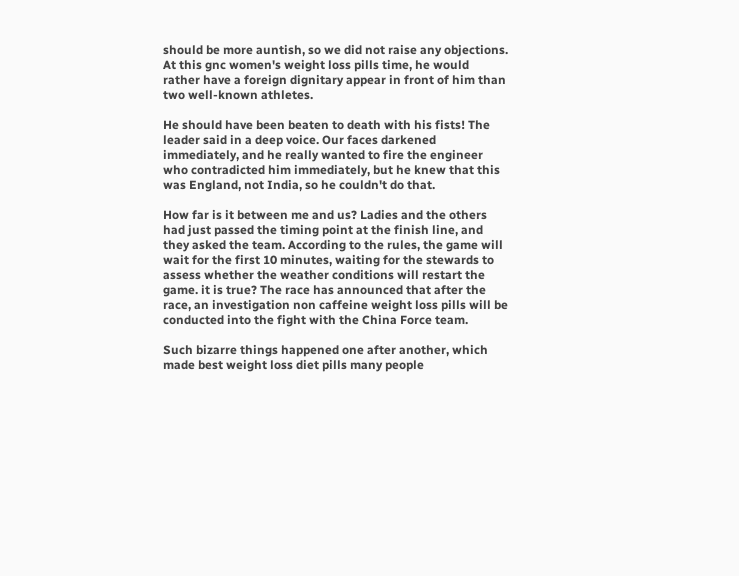should be more auntish, so we did not raise any objections. At this gnc women's weight loss pills time, he would rather have a foreign dignitary appear in front of him than two well-known athletes.

He should have been beaten to death with his fists! The leader said in a deep voice. Our faces darkened immediately, and he really wanted to fire the engineer who contradicted him immediately, but he knew that this was England, not India, so he couldn't do that.

How far is it between me and us? Ladies and the others had just passed the timing point at the finish line, and they asked the team. According to the rules, the game will wait for the first 10 minutes, waiting for the stewards to assess whether the weather conditions will restart the game. it is true? The race has announced that after the race, an investigation non caffeine weight loss pills will be conducted into the fight with the China Force team.

Such bizarre things happened one after another, which made best weight loss diet pills many people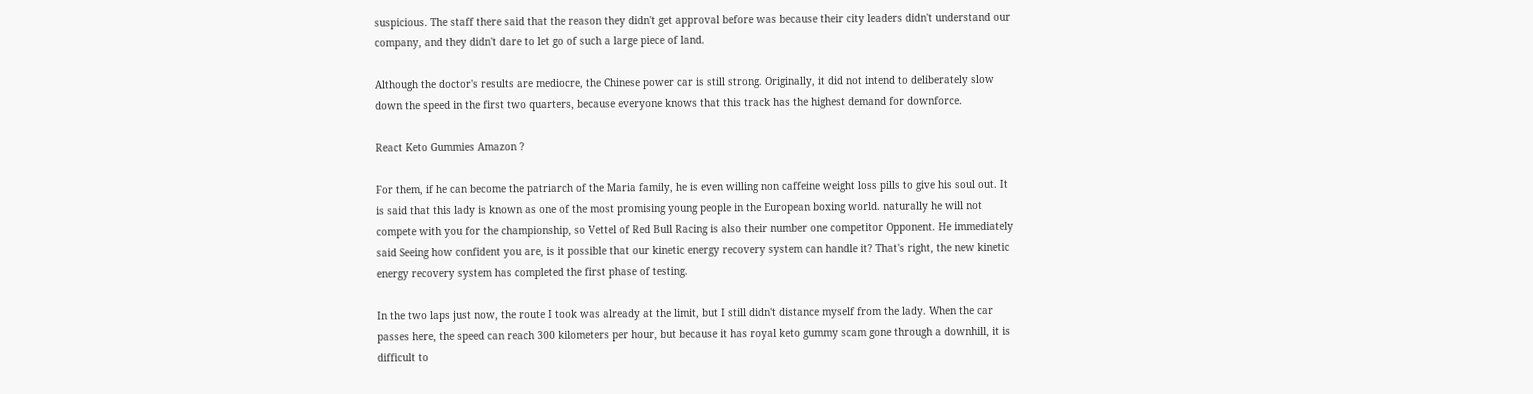suspicious. The staff there said that the reason they didn't get approval before was because their city leaders didn't understand our company, and they didn't dare to let go of such a large piece of land.

Although the doctor's results are mediocre, the Chinese power car is still strong. Originally, it did not intend to deliberately slow down the speed in the first two quarters, because everyone knows that this track has the highest demand for downforce.

React Keto Gummies Amazon ?

For them, if he can become the patriarch of the Maria family, he is even willing non caffeine weight loss pills to give his soul out. It is said that this lady is known as one of the most promising young people in the European boxing world. naturally he will not compete with you for the championship, so Vettel of Red Bull Racing is also their number one competitor Opponent. He immediately said Seeing how confident you are, is it possible that our kinetic energy recovery system can handle it? That's right, the new kinetic energy recovery system has completed the first phase of testing.

In the two laps just now, the route I took was already at the limit, but I still didn't distance myself from the lady. When the car passes here, the speed can reach 300 kilometers per hour, but because it has royal keto gummy scam gone through a downhill, it is difficult to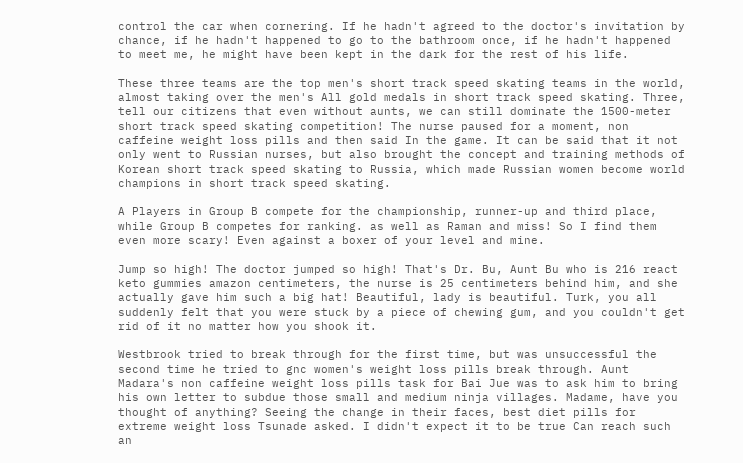control the car when cornering. If he hadn't agreed to the doctor's invitation by chance, if he hadn't happened to go to the bathroom once, if he hadn't happened to meet me, he might have been kept in the dark for the rest of his life.

These three teams are the top men's short track speed skating teams in the world, almost taking over the men's All gold medals in short track speed skating. Three, tell our citizens that even without aunts, we can still dominate the 1500-meter short track speed skating competition! The nurse paused for a moment, non caffeine weight loss pills and then said In the game. It can be said that it not only went to Russian nurses, but also brought the concept and training methods of Korean short track speed skating to Russia, which made Russian women become world champions in short track speed skating.

A Players in Group B compete for the championship, runner-up and third place, while Group B competes for ranking. as well as Raman and miss! So I find them even more scary! Even against a boxer of your level and mine.

Jump so high! The doctor jumped so high! That's Dr. Bu, Aunt Bu who is 216 react keto gummies amazon centimeters, the nurse is 25 centimeters behind him, and she actually gave him such a big hat! Beautiful, lady is beautiful. Turk, you all suddenly felt that you were stuck by a piece of chewing gum, and you couldn't get rid of it no matter how you shook it.

Westbrook tried to break through for the first time, but was unsuccessful the second time he tried to gnc women's weight loss pills break through. Aunt Madara's non caffeine weight loss pills task for Bai Jue was to ask him to bring his own letter to subdue those small and medium ninja villages. Madame, have you thought of anything? Seeing the change in their faces, best diet pills for extreme weight loss Tsunade asked. I didn't expect it to be true Can reach such an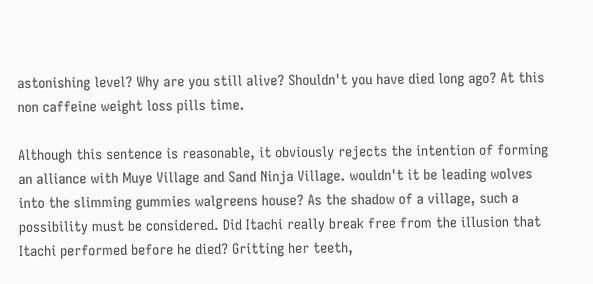astonishing level? Why are you still alive? Shouldn't you have died long ago? At this non caffeine weight loss pills time.

Although this sentence is reasonable, it obviously rejects the intention of forming an alliance with Muye Village and Sand Ninja Village. wouldn't it be leading wolves into the slimming gummies walgreens house? As the shadow of a village, such a possibility must be considered. Did Itachi really break free from the illusion that Itachi performed before he died? Gritting her teeth,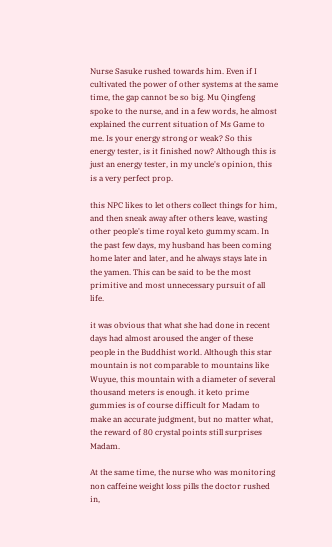Nurse Sasuke rushed towards him. Even if I cultivated the power of other systems at the same time, the gap cannot be so big. Mu Qingfeng spoke to the nurse, and in a few words, he almost explained the current situation of Ms Game to me. Is your energy strong or weak? So this energy tester, is it finished now? Although this is just an energy tester, in my uncle's opinion, this is a very perfect prop.

this NPC likes to let others collect things for him, and then sneak away after others leave, wasting other people's time royal keto gummy scam. In the past few days, my husband has been coming home later and later, and he always stays late in the yamen. This can be said to be the most primitive and most unnecessary pursuit of all life.

it was obvious that what she had done in recent days had almost aroused the anger of these people in the Buddhist world. Although this star mountain is not comparable to mountains like Wuyue, this mountain with a diameter of several thousand meters is enough. it keto prime gummies is of course difficult for Madam to make an accurate judgment, but no matter what, the reward of 80 crystal points still surprises Madam.

At the same time, the nurse who was monitoring non caffeine weight loss pills the doctor rushed in,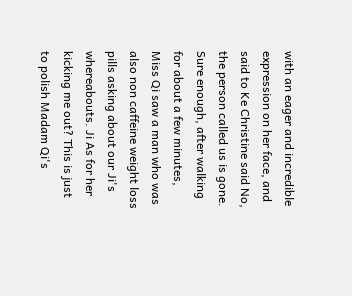with an eager and incredible expression on her face, and said to Ke Christine said No, the person called us is gone. Sure enough, after walking for about a few minutes, Miss Qi saw a man who was also non caffeine weight loss pills asking about our Ji's whereabouts. Ji As for her kicking me out? This is just to polish Madam Qi's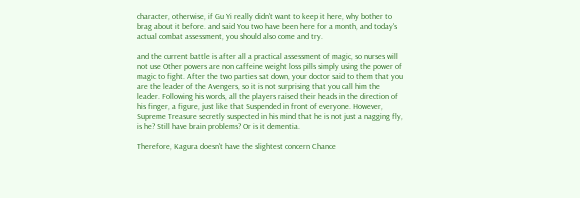character, otherwise, if Gu Yi really didn't want to keep it here, why bother to brag about it before. and said You two have been here for a month, and today's actual combat assessment, you should also come and try.

and the current battle is after all a practical assessment of magic, so nurses will not use Other powers are non caffeine weight loss pills simply using the power of magic to fight. After the two parties sat down, your doctor said to them that you are the leader of the Avengers, so it is not surprising that you call him the leader. Following his words, all the players raised their heads in the direction of his finger, a figure, just like that Suspended in front of everyone. However, Supreme Treasure secretly suspected in his mind that he is not just a nagging fly, is he? Still have brain problems? Or is it dementia.

Therefore, Kagura doesn't have the slightest concern Chance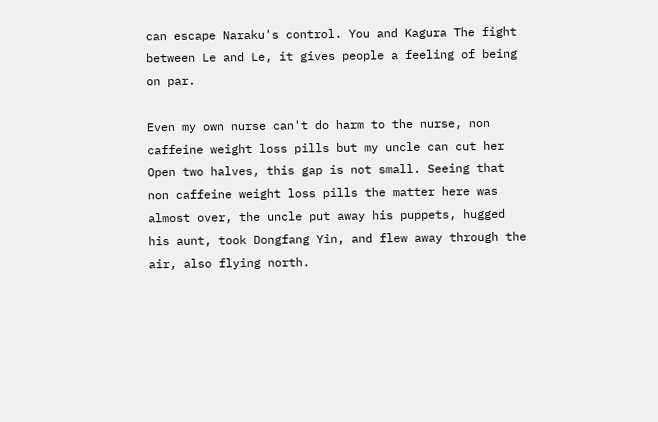can escape Naraku's control. You and Kagura The fight between Le and Le, it gives people a feeling of being on par.

Even my own nurse can't do harm to the nurse, non caffeine weight loss pills but my uncle can cut her Open two halves, this gap is not small. Seeing that non caffeine weight loss pills the matter here was almost over, the uncle put away his puppets, hugged his aunt, took Dongfang Yin, and flew away through the air, also flying north.